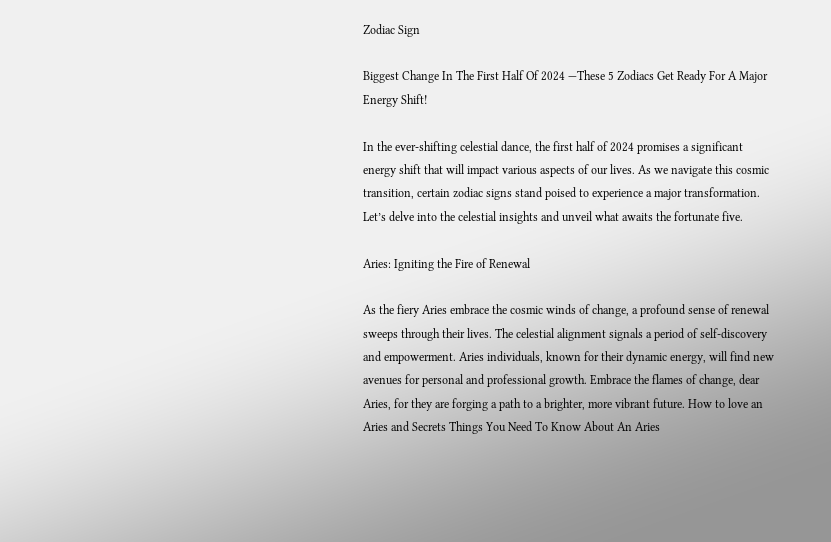Zodiac Sign

Biggest Change In The First Half Of 2024 —These 5 Zodiacs Get Ready For A Major Energy Shift!

In the ever-shifting celestial dance, the first half of 2024 promises a significant energy shift that will impact various aspects of our lives. As we navigate this cosmic transition, certain zodiac signs stand poised to experience a major transformation. Let’s delve into the celestial insights and unveil what awaits the fortunate five.

Aries: Igniting the Fire of Renewal

As the fiery Aries embrace the cosmic winds of change, a profound sense of renewal sweeps through their lives. The celestial alignment signals a period of self-discovery and empowerment. Aries individuals, known for their dynamic energy, will find new avenues for personal and professional growth. Embrace the flames of change, dear Aries, for they are forging a path to a brighter, more vibrant future. How to love an Aries and Secrets Things You Need To Know About An Aries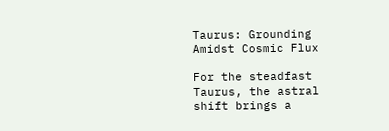Taurus: Grounding Amidst Cosmic Flux

For the steadfast Taurus, the astral shift brings a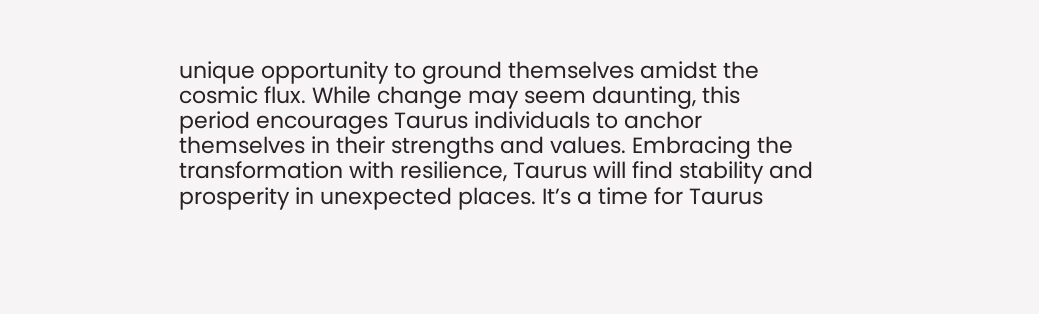unique opportunity to ground themselves amidst the cosmic flux. While change may seem daunting, this period encourages Taurus individuals to anchor themselves in their strengths and values. Embracing the transformation with resilience, Taurus will find stability and prosperity in unexpected places. It’s a time for Taurus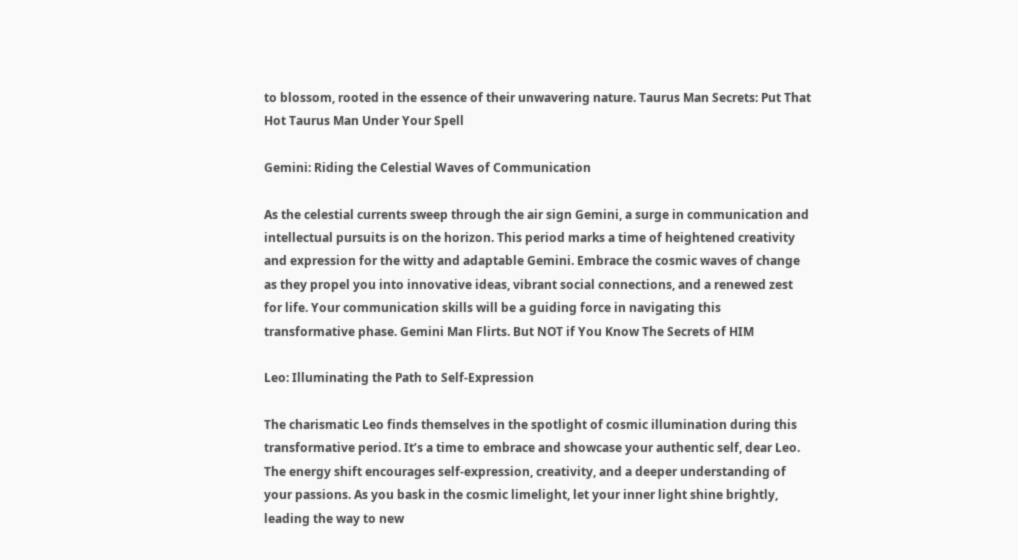to blossom, rooted in the essence of their unwavering nature. Taurus Man Secrets: Put That Hot Taurus Man Under Your Spell

Gemini: Riding the Celestial Waves of Communication

As the celestial currents sweep through the air sign Gemini, a surge in communication and intellectual pursuits is on the horizon. This period marks a time of heightened creativity and expression for the witty and adaptable Gemini. Embrace the cosmic waves of change as they propel you into innovative ideas, vibrant social connections, and a renewed zest for life. Your communication skills will be a guiding force in navigating this transformative phase. Gemini Man Flirts. But NOT if You Know The Secrets of HIM

Leo: Illuminating the Path to Self-Expression

The charismatic Leo finds themselves in the spotlight of cosmic illumination during this transformative period. It’s a time to embrace and showcase your authentic self, dear Leo. The energy shift encourages self-expression, creativity, and a deeper understanding of your passions. As you bask in the cosmic limelight, let your inner light shine brightly, leading the way to new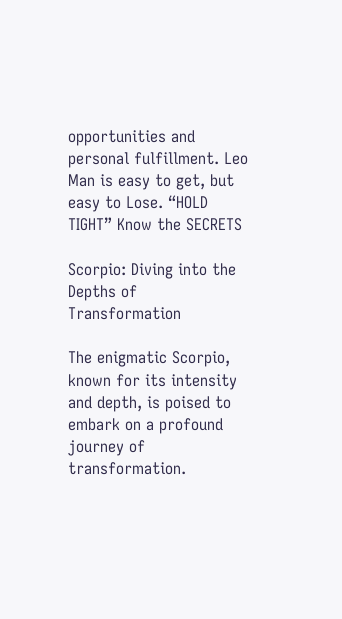opportunities and personal fulfillment. Leo Man is easy to get, but easy to Lose. “HOLD TIGHT” Know the SECRETS

Scorpio: Diving into the Depths of Transformation

The enigmatic Scorpio, known for its intensity and depth, is poised to embark on a profound journey of transformation.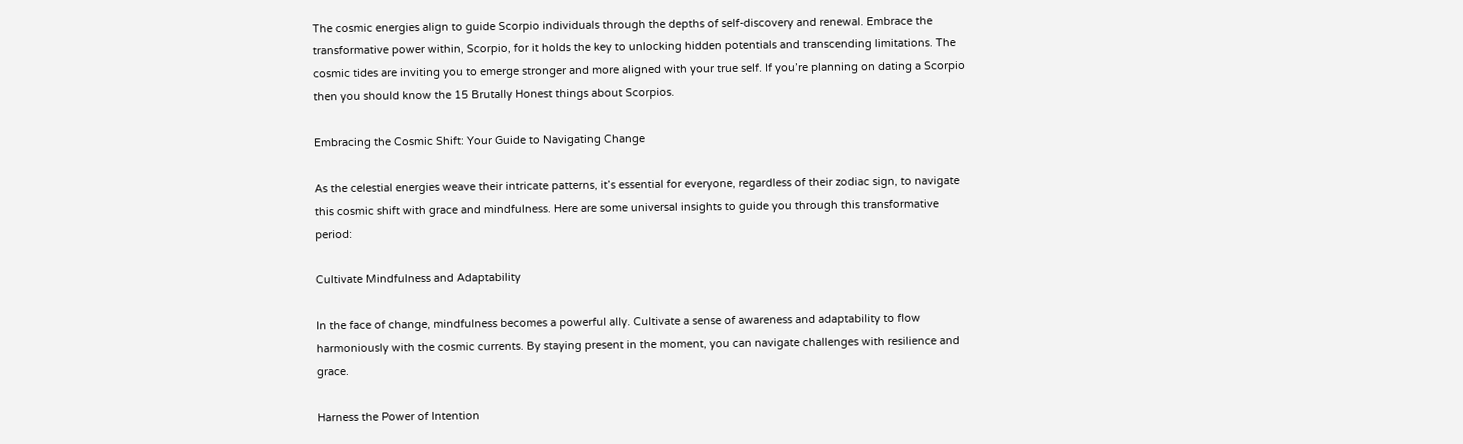The cosmic energies align to guide Scorpio individuals through the depths of self-discovery and renewal. Embrace the transformative power within, Scorpio, for it holds the key to unlocking hidden potentials and transcending limitations. The cosmic tides are inviting you to emerge stronger and more aligned with your true self. If you’re planning on dating a Scorpio then you should know the 15 Brutally Honest things about Scorpios.

Embracing the Cosmic Shift: Your Guide to Navigating Change

As the celestial energies weave their intricate patterns, it’s essential for everyone, regardless of their zodiac sign, to navigate this cosmic shift with grace and mindfulness. Here are some universal insights to guide you through this transformative period:

Cultivate Mindfulness and Adaptability

In the face of change, mindfulness becomes a powerful ally. Cultivate a sense of awareness and adaptability to flow harmoniously with the cosmic currents. By staying present in the moment, you can navigate challenges with resilience and grace.

Harness the Power of Intention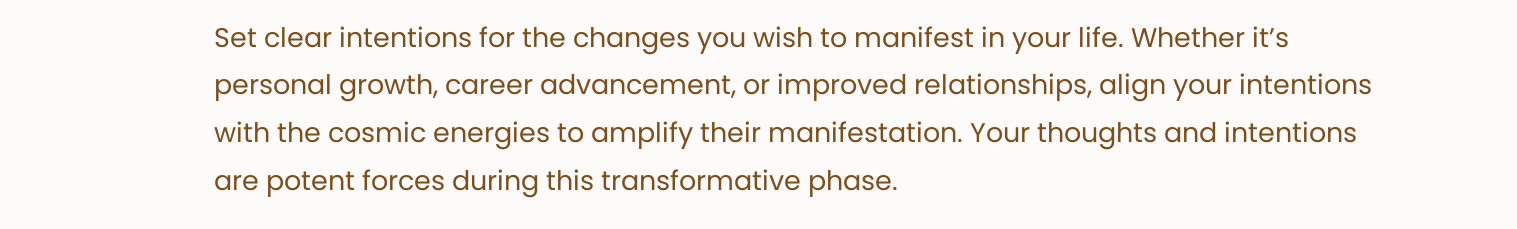Set clear intentions for the changes you wish to manifest in your life. Whether it’s personal growth, career advancement, or improved relationships, align your intentions with the cosmic energies to amplify their manifestation. Your thoughts and intentions are potent forces during this transformative phase.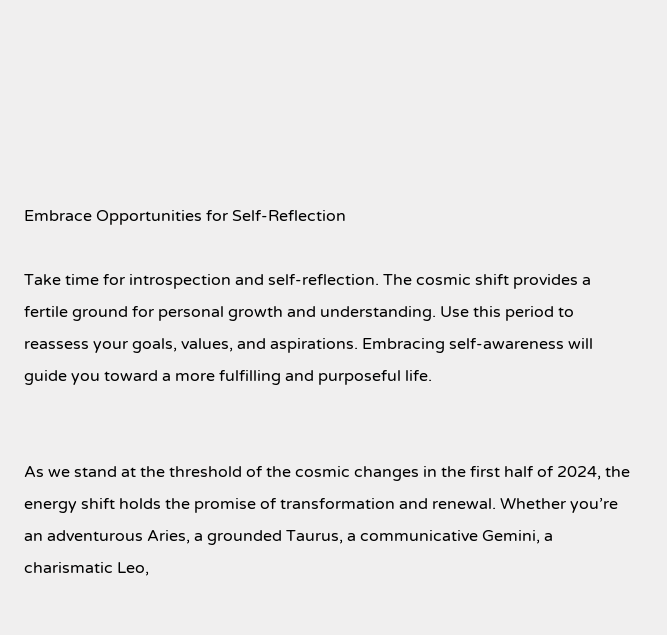Embrace Opportunities for Self-Reflection

Take time for introspection and self-reflection. The cosmic shift provides a fertile ground for personal growth and understanding. Use this period to reassess your goals, values, and aspirations. Embracing self-awareness will guide you toward a more fulfilling and purposeful life.


As we stand at the threshold of the cosmic changes in the first half of 2024, the energy shift holds the promise of transformation and renewal. Whether you’re an adventurous Aries, a grounded Taurus, a communicative Gemini, a charismatic Leo,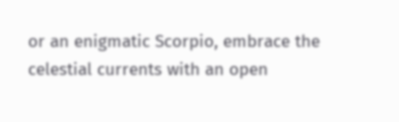or an enigmatic Scorpio, embrace the celestial currents with an open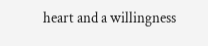heart and a willingness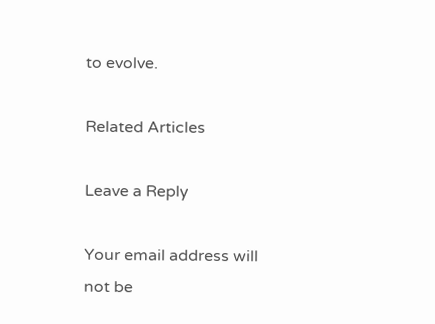to evolve.

Related Articles

Leave a Reply

Your email address will not be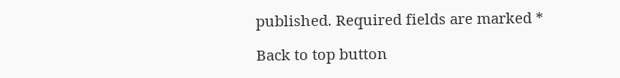published. Required fields are marked *

Back to top button